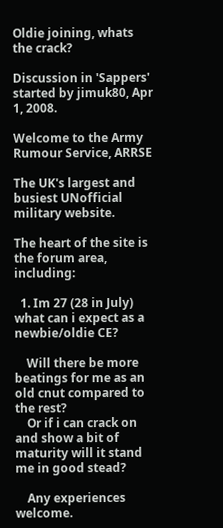Oldie joining, whats the crack?

Discussion in 'Sappers' started by jimuk80, Apr 1, 2008.

Welcome to the Army Rumour Service, ARRSE

The UK's largest and busiest UNofficial military website.

The heart of the site is the forum area, including:

  1. Im 27 (28 in July) what can i expect as a newbie/oldie CE?

    Will there be more beatings for me as an old cnut compared to the rest?
    Or if i can crack on and show a bit of maturity will it stand me in good stead?

    Any experiences welcome.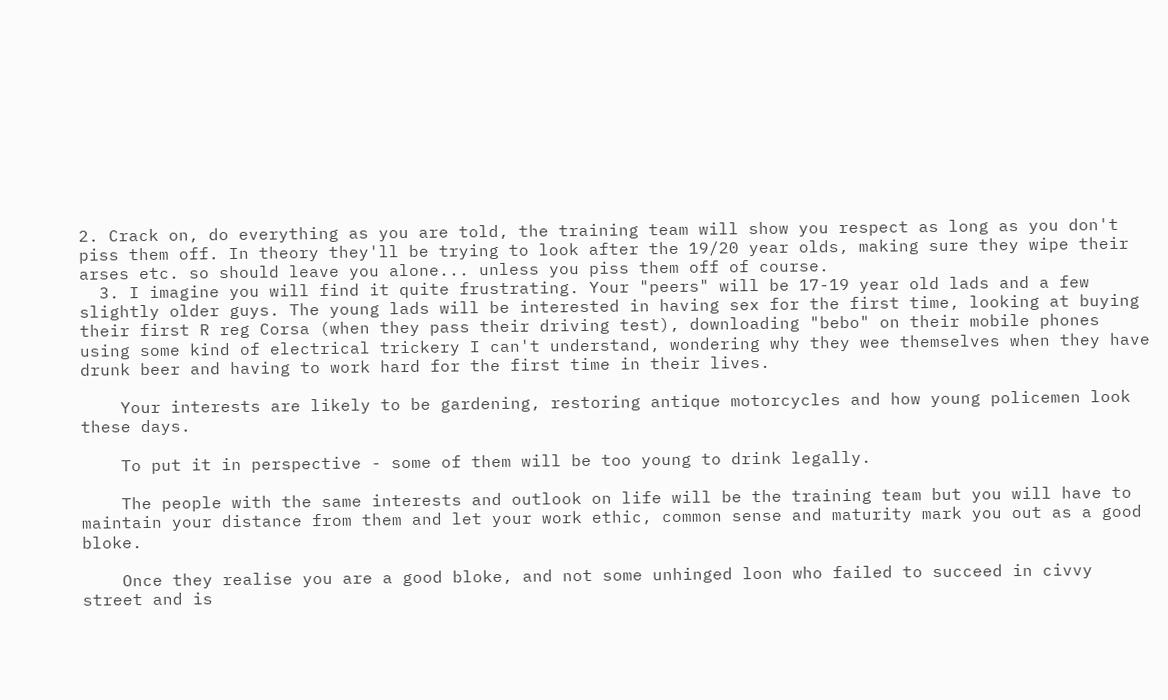2. Crack on, do everything as you are told, the training team will show you respect as long as you don't piss them off. In theory they'll be trying to look after the 19/20 year olds, making sure they wipe their arses etc. so should leave you alone... unless you piss them off of course.
  3. I imagine you will find it quite frustrating. Your "peers" will be 17-19 year old lads and a few slightly older guys. The young lads will be interested in having sex for the first time, looking at buying their first R reg Corsa (when they pass their driving test), downloading "bebo" on their mobile phones using some kind of electrical trickery I can't understand, wondering why they wee themselves when they have drunk beer and having to work hard for the first time in their lives.

    Your interests are likely to be gardening, restoring antique motorcycles and how young policemen look these days.

    To put it in perspective - some of them will be too young to drink legally.

    The people with the same interests and outlook on life will be the training team but you will have to maintain your distance from them and let your work ethic, common sense and maturity mark you out as a good bloke.

    Once they realise you are a good bloke, and not some unhinged loon who failed to succeed in civvy street and is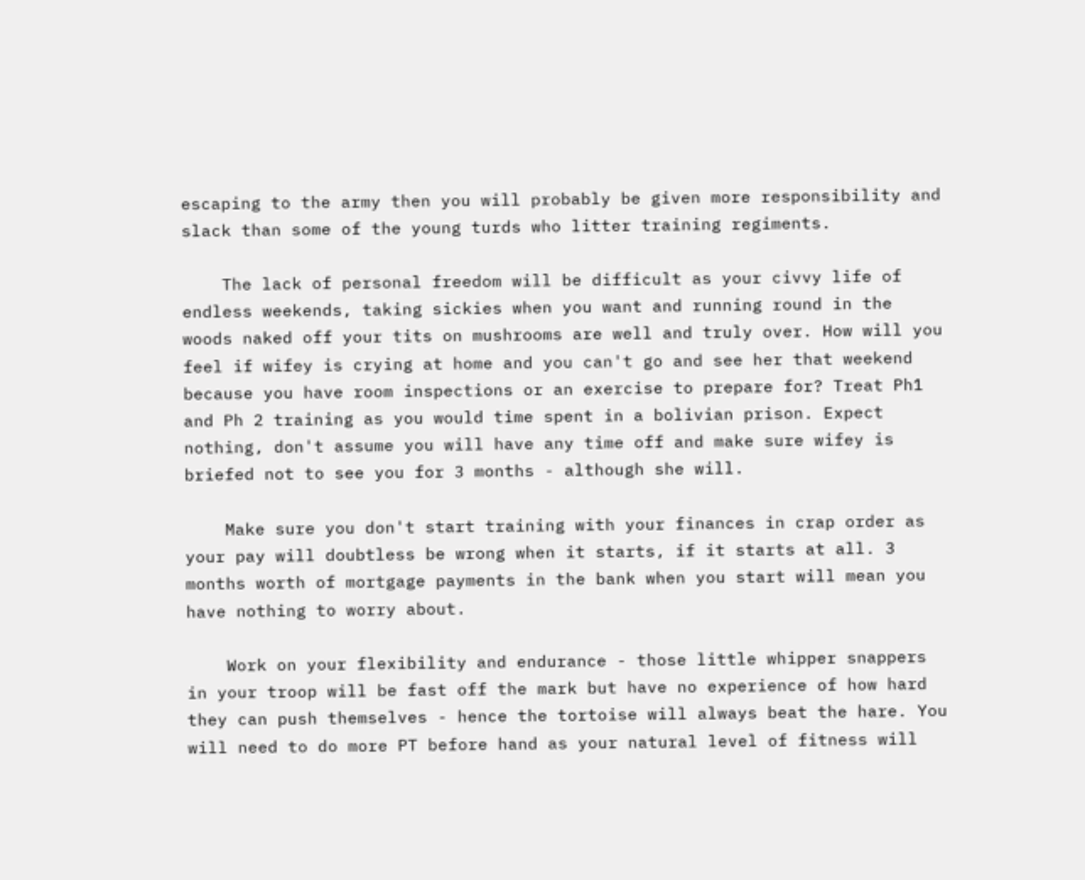escaping to the army then you will probably be given more responsibility and slack than some of the young turds who litter training regiments.

    The lack of personal freedom will be difficult as your civvy life of endless weekends, taking sickies when you want and running round in the woods naked off your tits on mushrooms are well and truly over. How will you feel if wifey is crying at home and you can't go and see her that weekend because you have room inspections or an exercise to prepare for? Treat Ph1 and Ph 2 training as you would time spent in a bolivian prison. Expect nothing, don't assume you will have any time off and make sure wifey is briefed not to see you for 3 months - although she will.

    Make sure you don't start training with your finances in crap order as your pay will doubtless be wrong when it starts, if it starts at all. 3 months worth of mortgage payments in the bank when you start will mean you have nothing to worry about.

    Work on your flexibility and endurance - those little whipper snappers in your troop will be fast off the mark but have no experience of how hard they can push themselves - hence the tortoise will always beat the hare. You will need to do more PT before hand as your natural level of fitness will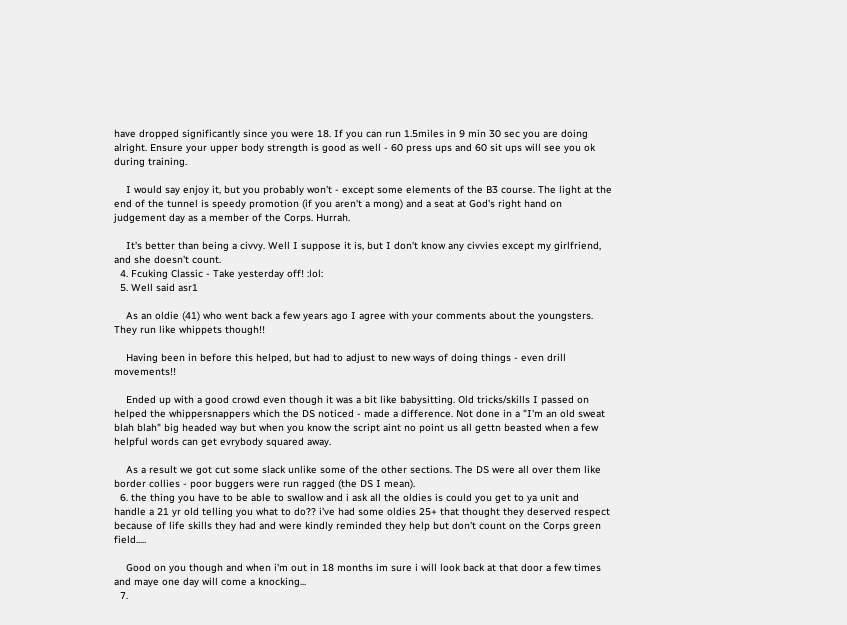have dropped significantly since you were 18. If you can run 1.5miles in 9 min 30 sec you are doing alright. Ensure your upper body strength is good as well - 60 press ups and 60 sit ups will see you ok during training.

    I would say enjoy it, but you probably won't - except some elements of the B3 course. The light at the end of the tunnel is speedy promotion (if you aren't a mong) and a seat at God's right hand on judgement day as a member of the Corps. Hurrah.

    It's better than being a civvy. Well I suppose it is, but I don't know any civvies except my girlfriend, and she doesn't count.
  4. Fcuking Classic - Take yesterday off! :lol:
  5. Well said asr1

    As an oldie (41) who went back a few years ago I agree with your comments about the youngsters. They run like whippets though!!

    Having been in before this helped, but had to adjust to new ways of doing things - even drill movements!!

    Ended up with a good crowd even though it was a bit like babysitting. Old tricks/skills I passed on helped the whippersnappers which the DS noticed - made a difference. Not done in a "I'm an old sweat blah blah" big headed way but when you know the script aint no point us all gettn beasted when a few helpful words can get evrybody squared away.

    As a result we got cut some slack unlike some of the other sections. The DS were all over them like border collies - poor buggers were run ragged (the DS I mean).
  6. the thing you have to be able to swallow and i ask all the oldies is could you get to ya unit and handle a 21 yr old telling you what to do?? i've had some oldies 25+ that thought they deserved respect because of life skills they had and were kindly reminded they help but don't count on the Corps green field.....

    Good on you though and when i'm out in 18 months im sure i will look back at that door a few times and maye one day will come a knocking...
  7.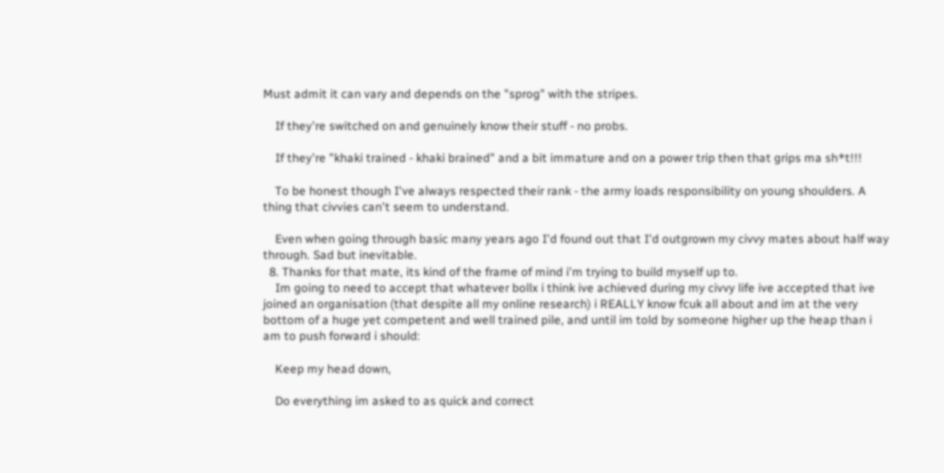Must admit it can vary and depends on the "sprog" with the stripes.

    If they're switched on and genuinely know their stuff - no probs.

    If they're "khaki trained - khaki brained" and a bit immature and on a power trip then that grips ma sh*t!!!

    To be honest though I've always respected their rank - the army loads responsibility on young shoulders. A thing that civvies can't seem to understand.

    Even when going through basic many years ago I'd found out that I'd outgrown my civvy mates about half way through. Sad but inevitable.
  8. Thanks for that mate, its kind of the frame of mind i'm trying to build myself up to.
    Im going to need to accept that whatever bollx i think ive achieved during my civvy life ive accepted that ive joined an organisation (that despite all my online research) i REALLY know fcuk all about and im at the very bottom of a huge yet competent and well trained pile, and until im told by someone higher up the heap than i am to push forward i should:

    Keep my head down,

    Do everything im asked to as quick and correct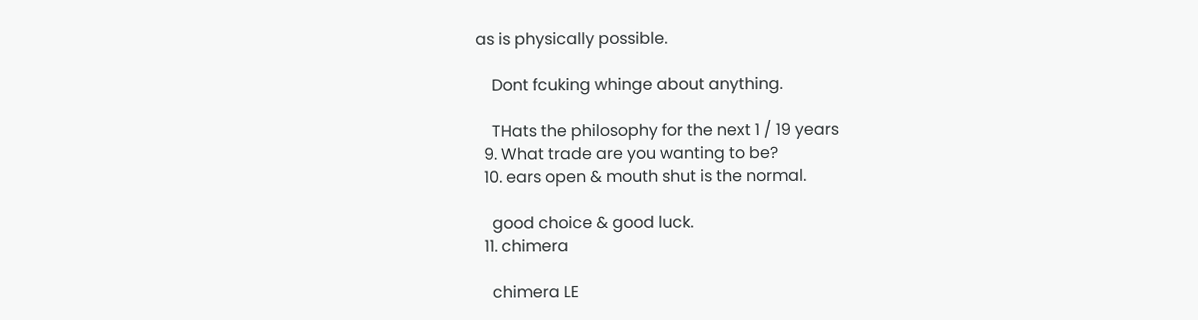as is physically possible.

    Dont fcuking whinge about anything.

    THats the philosophy for the next 1 / 19 years
  9. What trade are you wanting to be?
  10. ears open & mouth shut is the normal.

    good choice & good luck.
  11. chimera

    chimera LE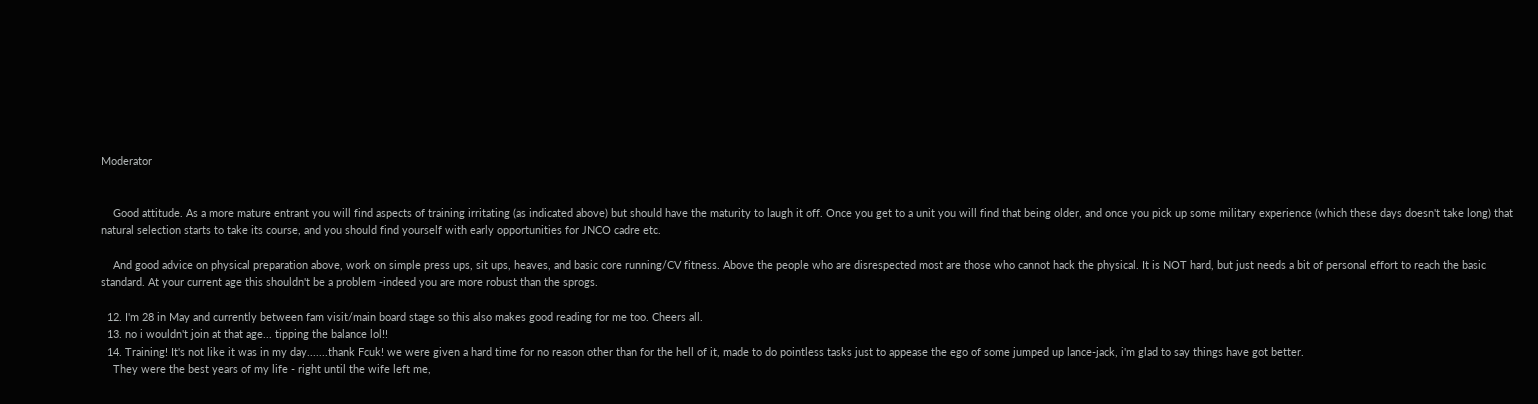Moderator


    Good attitude. As a more mature entrant you will find aspects of training irritating (as indicated above) but should have the maturity to laugh it off. Once you get to a unit you will find that being older, and once you pick up some military experience (which these days doesn't take long) that natural selection starts to take its course, and you should find yourself with early opportunities for JNCO cadre etc.

    And good advice on physical preparation above, work on simple press ups, sit ups, heaves, and basic core running/CV fitness. Above the people who are disrespected most are those who cannot hack the physical. It is NOT hard, but just needs a bit of personal effort to reach the basic standard. At your current age this shouldn't be a problem -indeed you are more robust than the sprogs.

  12. I'm 28 in May and currently between fam visit/main board stage so this also makes good reading for me too. Cheers all.
  13. no i wouldn't join at that age... tipping the balance lol!!
  14. Training! It's not like it was in my day.......thank Fcuk! we were given a hard time for no reason other than for the hell of it, made to do pointless tasks just to appease the ego of some jumped up lance-jack, i'm glad to say things have got better.
    They were the best years of my life - right until the wife left me,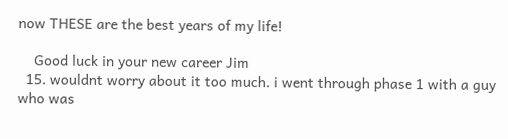now THESE are the best years of my life!

    Good luck in your new career Jim
  15. wouldnt worry about it too much. i went through phase 1 with a guy who was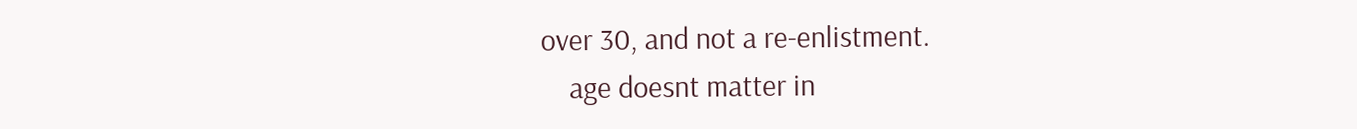over 30, and not a re-enlistment.
    age doesnt matter in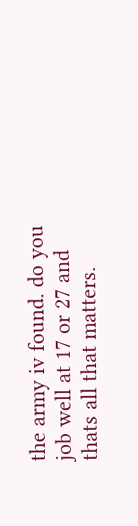the army iv found. do you job well at 17 or 27 and thats all that matters.